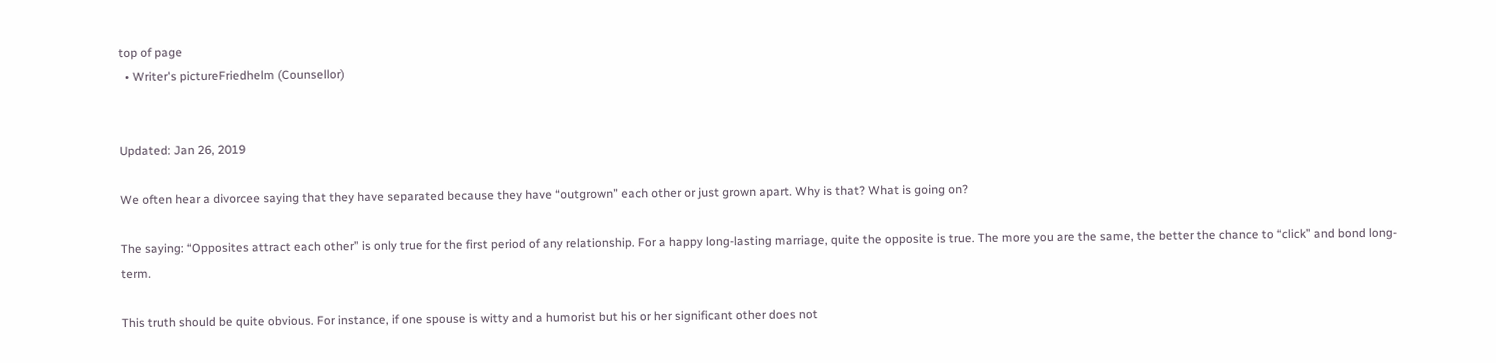top of page
  • Writer's pictureFriedhelm (Counsellor)


Updated: Jan 26, 2019

We often hear a divorcee saying that they have separated because they have “outgrown” each other or just grown apart. Why is that? What is going on?

The saying: “Opposites attract each other” is only true for the first period of any relationship. For a happy long-lasting marriage, quite the opposite is true. The more you are the same, the better the chance to “click” and bond long-term.

This truth should be quite obvious. For instance, if one spouse is witty and a humorist but his or her significant other does not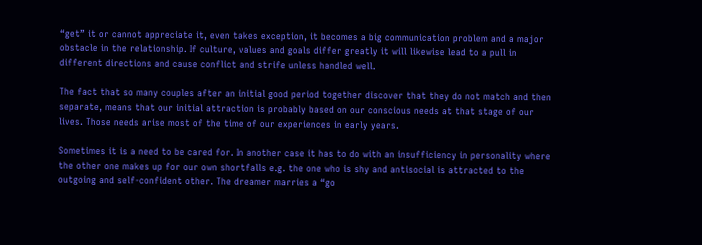“get” it or cannot appreciate it, even takes exception, it becomes a big communication problem and a major obstacle in the relationship. If culture, values and goals differ greatly it will likewise lead to a pull in different directions and cause conflict and strife unless handled well.

The fact that so many couples after an initial good period together discover that they do not match and then separate, means that our initial attraction is probably based on our conscious needs at that stage of our lives. Those needs arise most of the time of our experiences in early years.

Sometimes it is a need to be cared for. In another case it has to do with an insufficiency in personality where the other one makes up for our own shortfalls e.g. the one who is shy and antisocial is attracted to the outgoing and self-confident other. The dreamer marries a “go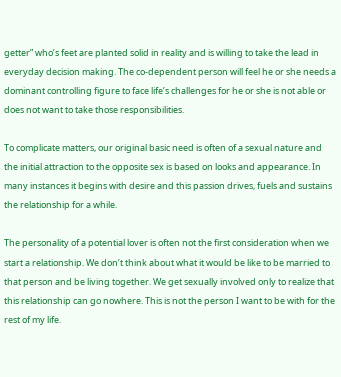getter” who’s feet are planted solid in reality and is willing to take the lead in everyday decision making. The co-dependent person will feel he or she needs a dominant controlling figure to face life’s challenges for he or she is not able or does not want to take those responsibilities.

To complicate matters, our original basic need is often of a sexual nature and the initial attraction to the opposite sex is based on looks and appearance. In many instances it begins with desire and this passion drives, fuels and sustains the relationship for a while.

The personality of a potential lover is often not the first consideration when we start a relationship. We don’t think about what it would be like to be married to that person and be living together. We get sexually involved only to realize that this relationship can go nowhere. This is not the person I want to be with for the rest of my life.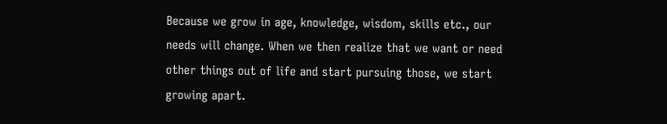Because we grow in age, knowledge, wisdom, skills etc., our needs will change. When we then realize that we want or need other things out of life and start pursuing those, we start growing apart.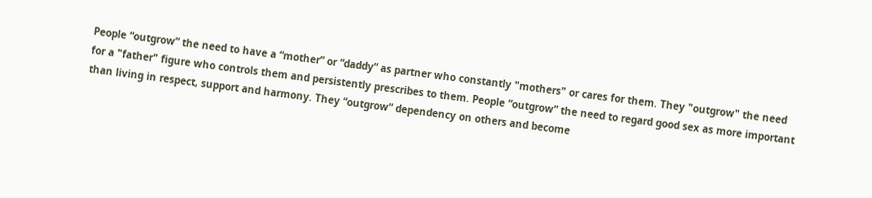People “outgrow” the need to have a “mother” or “daddy” as partner who constantly "mothers" or cares for them. They "outgrow" the need for a "father" figure who controls them and persistently prescribes to them. People “outgrow” the need to regard good sex as more important than living in respect, support and harmony. They “outgrow” dependency on others and become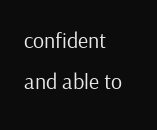confident and able to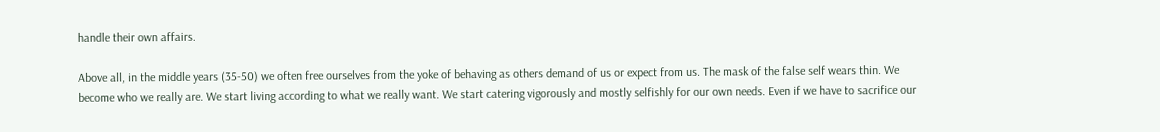handle their own affairs.

Above all, in the middle years (35-50) we often free ourselves from the yoke of behaving as others demand of us or expect from us. The mask of the false self wears thin. We become who we really are. We start living according to what we really want. We start catering vigorously and mostly selfishly for our own needs. Even if we have to sacrifice our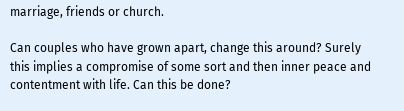marriage, friends or church.

Can couples who have grown apart, change this around? Surely this implies a compromise of some sort and then inner peace and contentment with life. Can this be done?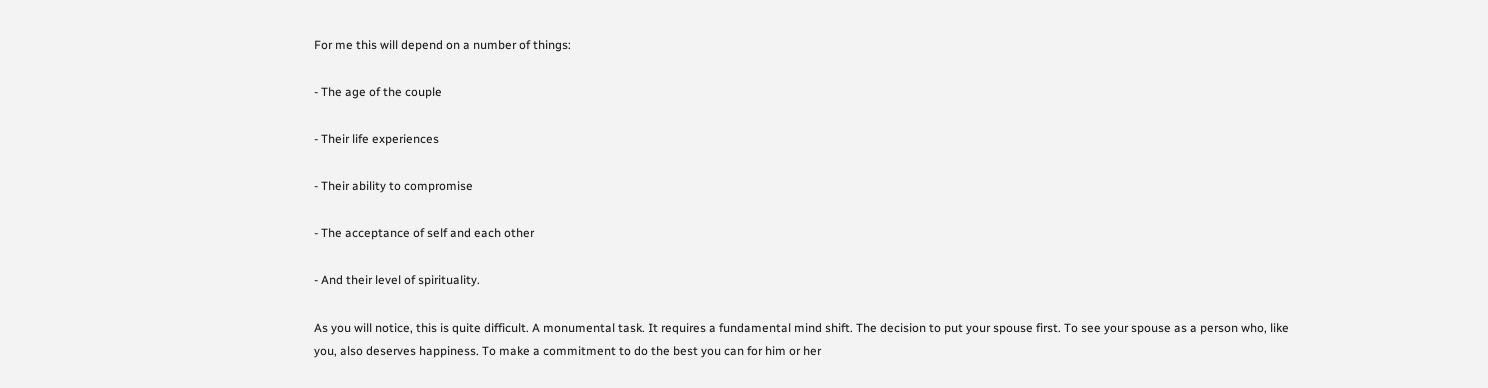For me this will depend on a number of things:

- The age of the couple

- Their life experiences

- Their ability to compromise

- The acceptance of self and each other

- And their level of spirituality.

As you will notice, this is quite difficult. A monumental task. It requires a fundamental mind shift. The decision to put your spouse first. To see your spouse as a person who, like you, also deserves happiness. To make a commitment to do the best you can for him or her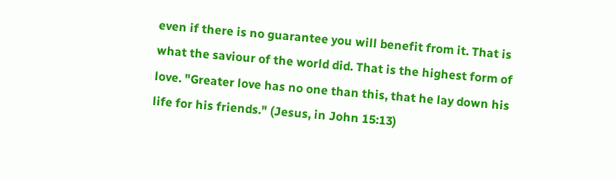even if there is no guarantee you will benefit from it. That is what the saviour of the world did. That is the highest form of love. "Greater love has no one than this, that he lay down his life for his friends." (Jesus, in John 15:13)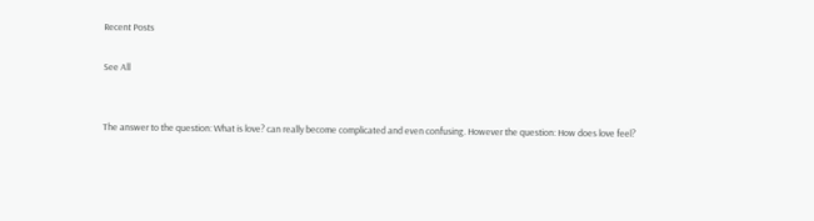Recent Posts

See All


The answer to the question: What is love? can really become complicated and even confusing. However the question: How does love feel?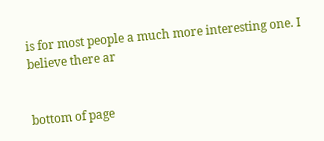is for most people a much more interesting one. I believe there ar


bottom of page